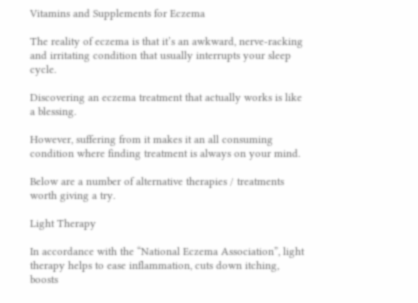Vitamins and Supplements for Eczema

The reality of eczema is that it’s an awkward, nerve-racking and irritating condition that usually interrupts your sleep cycle.

Discovering an eczema treatment that actually works is like a blessing.

However, suffering from it makes it an all consuming condition where finding treatment is always on your mind.

Below are a number of alternative therapies / treatments worth giving a try.

Light Therapy

In accordance with the “National Eczema Association”, light therapy helps to ease inflammation, cuts down itching, boosts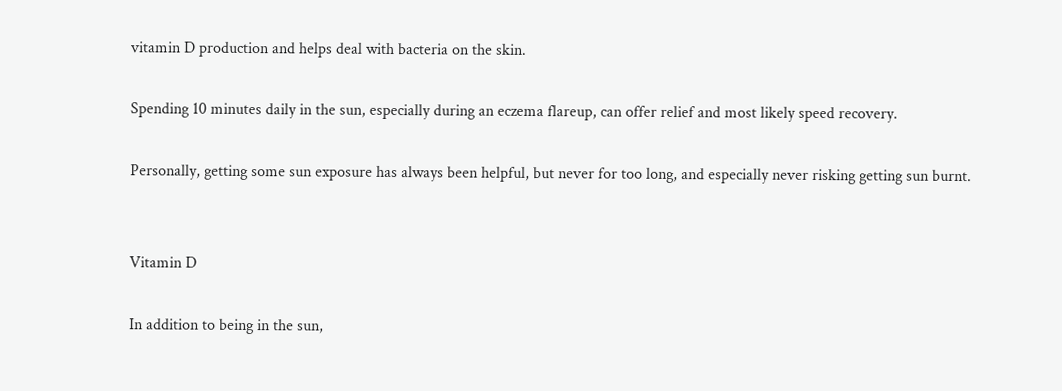vitamin D production and helps deal with bacteria on the skin.

Spending 10 minutes daily in the sun, especially during an eczema flareup, can offer relief and most likely speed recovery.

Personally, getting some sun exposure has always been helpful, but never for too long, and especially never risking getting sun burnt.


Vitamin D

In addition to being in the sun,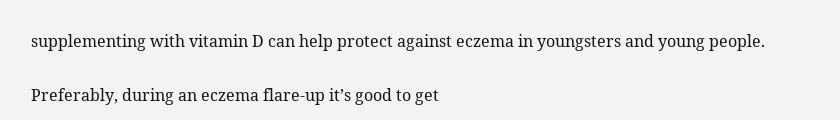supplementing with vitamin D can help protect against eczema in youngsters and young people.

Preferably, during an eczema flare-up it’s good to get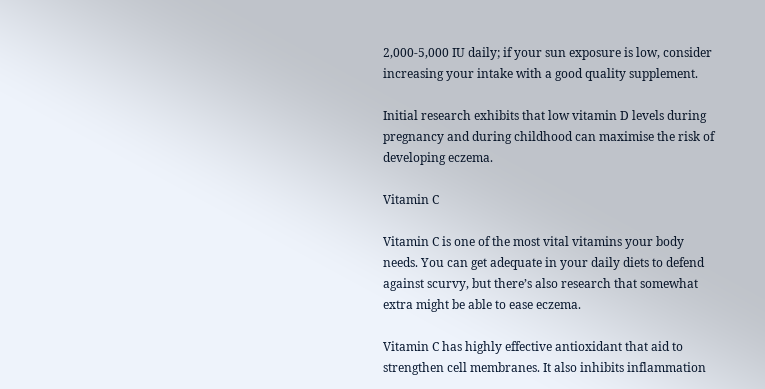2,000-5,000 IU daily; if your sun exposure is low, consider increasing your intake with a good quality supplement.

Initial research exhibits that low vitamin D levels during pregnancy and during childhood can maximise the risk of developing eczema.

Vitamin C

Vitamin C is one of the most vital vitamins your body needs. You can get adequate in your daily diets to defend against scurvy, but there’s also research that somewhat extra might be able to ease eczema.

Vitamin C has highly effective antioxidant that aid to strengthen cell membranes. It also inhibits inflammation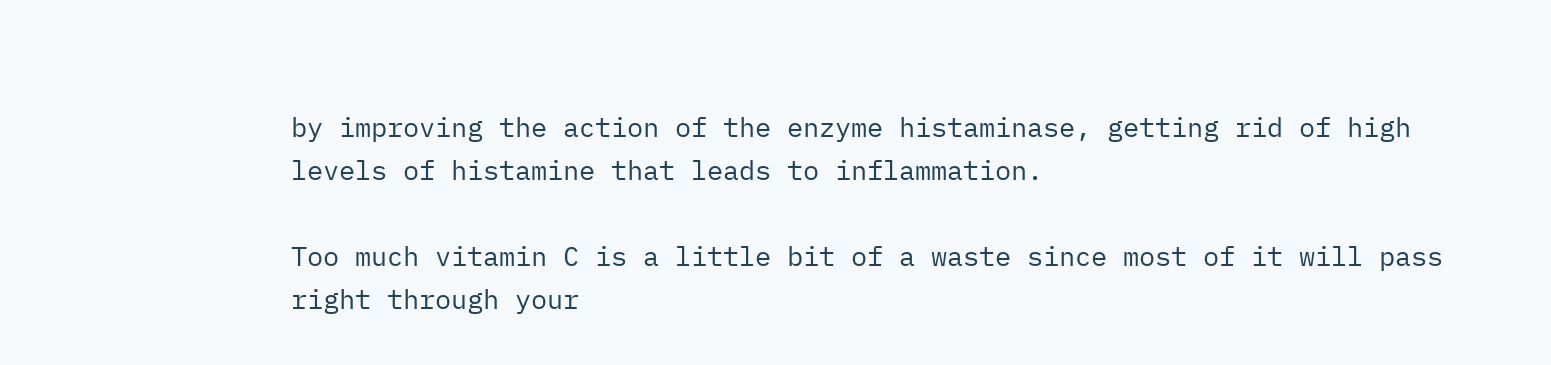by improving the action of the enzyme histaminase, getting rid of high levels of histamine that leads to inflammation.

Too much vitamin C is a little bit of a waste since most of it will pass right through your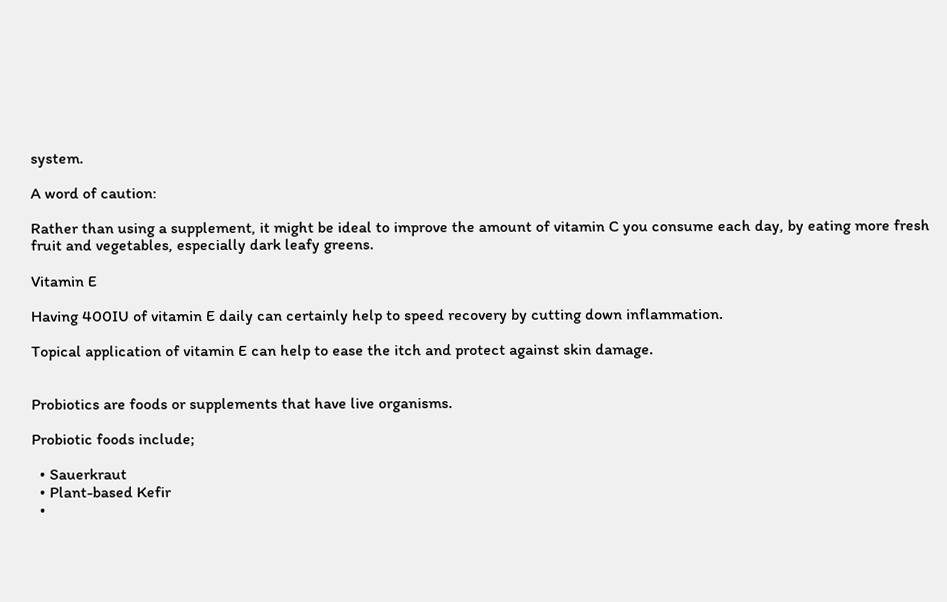system.

A word of caution:

Rather than using a supplement, it might be ideal to improve the amount of vitamin C you consume each day, by eating more fresh fruit and vegetables, especially dark leafy greens.

Vitamin E

Having 400IU of vitamin E daily can certainly help to speed recovery by cutting down inflammation.

Topical application of vitamin E can help to ease the itch and protect against skin damage.


Probiotics are foods or supplements that have live organisms.

Probiotic foods include;

  • Sauerkraut
  • Plant-based Kefir
  •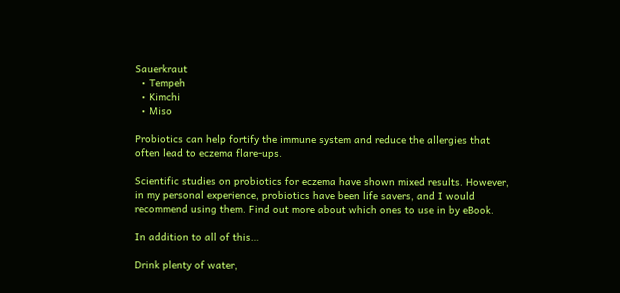Sauerkraut
  • Tempeh
  • Kimchi
  • Miso

Probiotics can help fortify the immune system and reduce the allergies that often lead to eczema flare-ups.

Scientific studies on probiotics for eczema have shown mixed results. However, in my personal experience, probiotics have been life savers, and I would recommend using them. Find out more about which ones to use in by eBook.

In addition to all of this…

Drink plenty of water,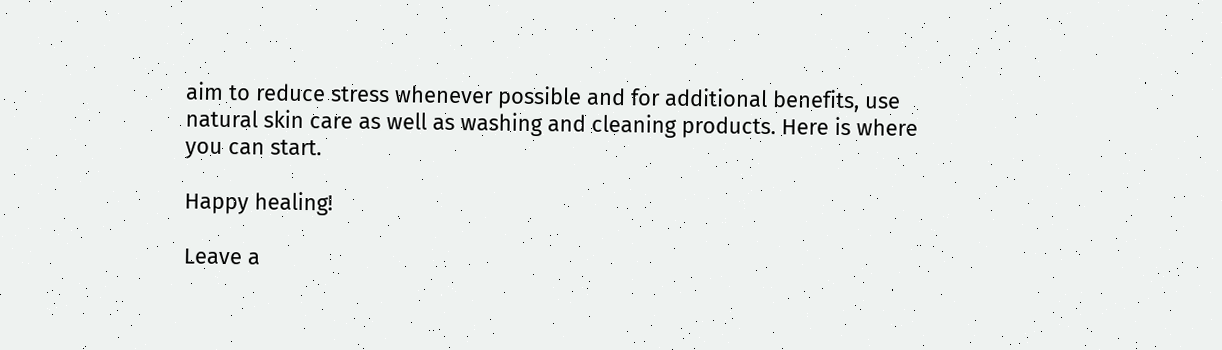aim to reduce stress whenever possible and for additional benefits, use natural skin care as well as washing and cleaning products. Here is where you can start.

Happy healing!

Leave a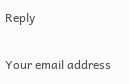Reply

Your email address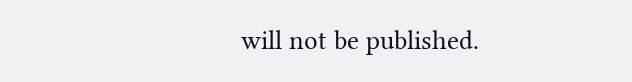will not be published.